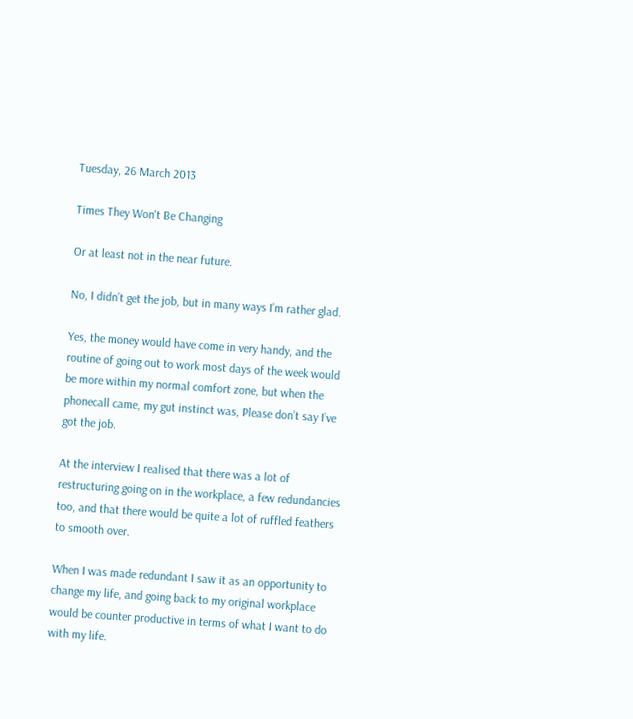Tuesday, 26 March 2013

Times They Won't Be Changing

Or at least not in the near future.

No, I didn’t get the job, but in many ways I’m rather glad.

Yes, the money would have come in very handy, and the routine of going out to work most days of the week would be more within my normal comfort zone, but when the phonecall came, my gut instinct was, Please don’t say I’ve got the job.

At the interview I realised that there was a lot of restructuring going on in the workplace, a few redundancies too, and that there would be quite a lot of ruffled feathers to smooth over.

When I was made redundant I saw it as an opportunity to change my life, and going back to my original workplace would be counter productive in terms of what I want to do with my life.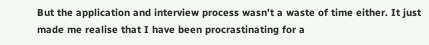But the application and interview process wasn’t a waste of time either. It just made me realise that I have been procrastinating for a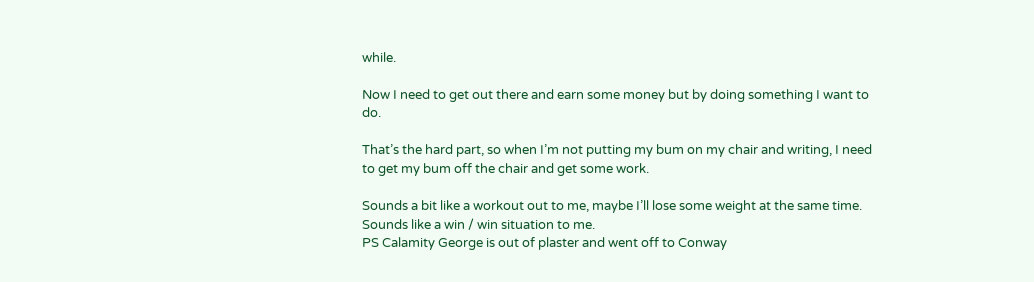while.

Now I need to get out there and earn some money but by doing something I want to do.

That’s the hard part, so when I’m not putting my bum on my chair and writing, I need to get my bum off the chair and get some work.

Sounds a bit like a workout out to me, maybe I’ll lose some weight at the same time. Sounds like a win / win situation to me.
PS Calamity George is out of plaster and went off to Conway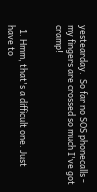yestearday.  So far no SOS phonecalls - my fingers are crossed so much I've got cramp!


  1. Hmm, that's a difficult one. Just have to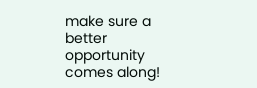make sure a better opportunity comes along!